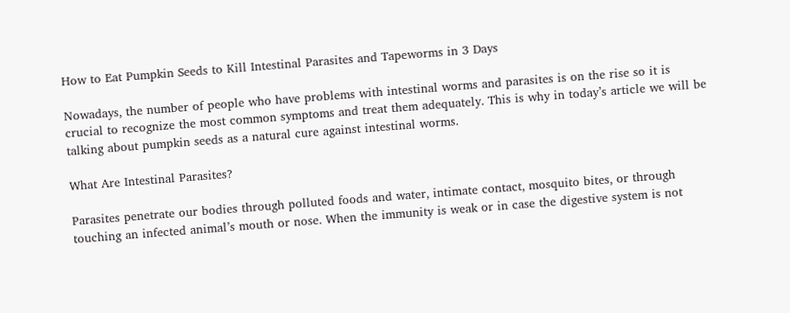How to Eat Pumpkin Seeds to Kill Intestinal Parasites and Tapeworms in 3 Days

Nowadays, the number of people who have problems with intestinal worms and parasites is on the rise so it is crucial to recognize the most common symptoms and treat them adequately. This is why in today’s article we will be talking about pumpkin seeds as a natural cure against intestinal worms.

What Are Intestinal Parasites?

Parasites penetrate our bodies through polluted foods and water, intimate contact, mosquito bites, or through touching an infected animal’s mouth or nose. When the immunity is weak or in case the digestive system is not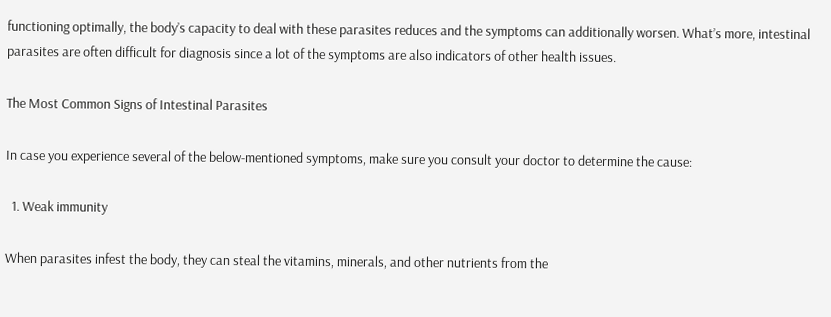functioning optimally, the body’s capacity to deal with these parasites reduces and the symptoms can additionally worsen. What’s more, intestinal parasites are often difficult for diagnosis since a lot of the symptoms are also indicators of other health issues.

The Most Common Signs of Intestinal Parasites

In case you experience several of the below-mentioned symptoms, make sure you consult your doctor to determine the cause:

  1. Weak immunity

When parasites infest the body, they can steal the vitamins, minerals, and other nutrients from the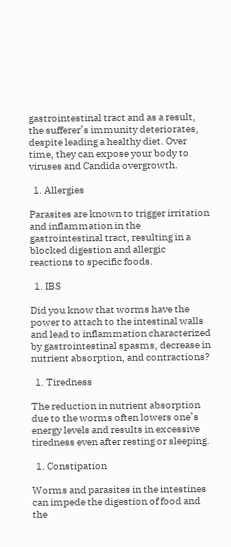gastrointestinal tract and as a result, the sufferer’s immunity deteriorates, despite leading a healthy diet. Over time, they can expose your body to viruses and Candida overgrowth.

  1. Allergies

Parasites are known to trigger irritation and inflammation in the gastrointestinal tract, resulting in a blocked digestion and allergic reactions to specific foods.

  1. IBS

Did you know that worms have the power to attach to the intestinal walls and lead to inflammation characterized by gastrointestinal spasms, decrease in nutrient absorption, and contractions?

  1. Tiredness

The reduction in nutrient absorption due to the worms often lowers one’s energy levels and results in excessive tiredness even after resting or sleeping.

  1. Constipation

Worms and parasites in the intestines can impede the digestion of food and the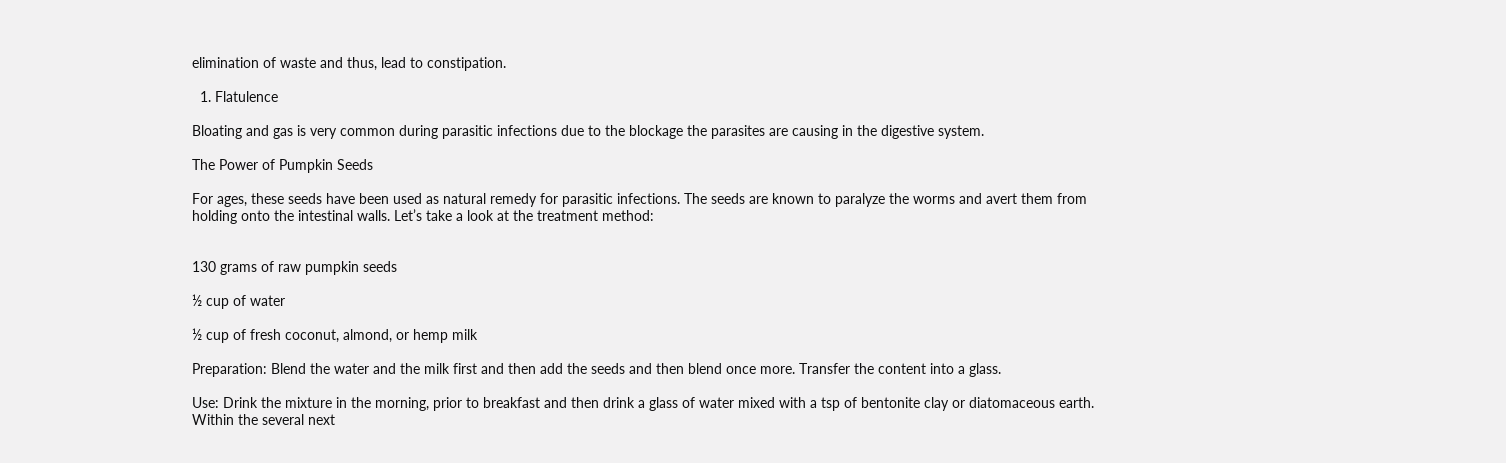elimination of waste and thus, lead to constipation.

  1. Flatulence

Bloating and gas is very common during parasitic infections due to the blockage the parasites are causing in the digestive system.

The Power of Pumpkin Seeds

For ages, these seeds have been used as natural remedy for parasitic infections. The seeds are known to paralyze the worms and avert them from holding onto the intestinal walls. Let’s take a look at the treatment method:


130 grams of raw pumpkin seeds

½ cup of water

½ cup of fresh coconut, almond, or hemp milk

Preparation: Blend the water and the milk first and then add the seeds and then blend once more. Transfer the content into a glass.

Use: Drink the mixture in the morning, prior to breakfast and then drink a glass of water mixed with a tsp of bentonite clay or diatomaceous earth. Within the several next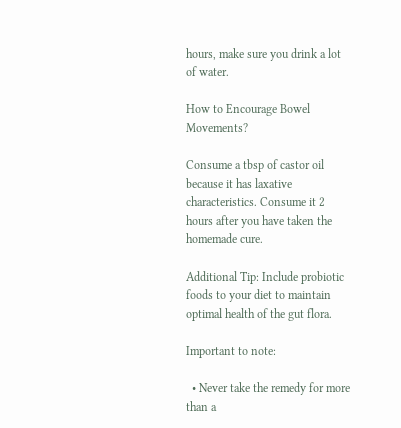hours, make sure you drink a lot of water.

How to Encourage Bowel Movements?

Consume a tbsp of castor oil because it has laxative characteristics. Consume it 2 hours after you have taken the homemade cure.

Additional Tip: Include probiotic foods to your diet to maintain optimal health of the gut flora.

Important to note:

  • Never take the remedy for more than a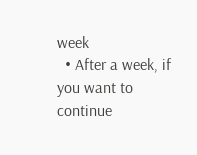week
  • After a week, if you want to continue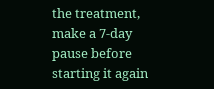the treatment, make a 7-day pause before starting it again